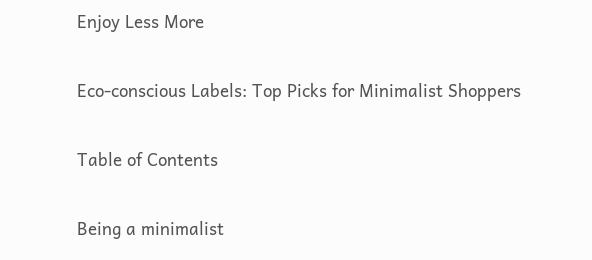Enjoy Less More

Eco-conscious Labels: Top Picks for Minimalist Shoppers

Table of Contents

Being a minimalist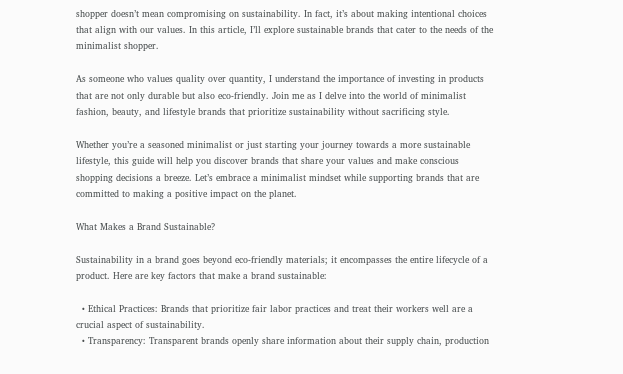shopper doesn’t mean compromising on sustainability. In fact, it’s about making intentional choices that align with our values. In this article, I’ll explore sustainable brands that cater to the needs of the minimalist shopper.

As someone who values quality over quantity, I understand the importance of investing in products that are not only durable but also eco-friendly. Join me as I delve into the world of minimalist fashion, beauty, and lifestyle brands that prioritize sustainability without sacrificing style.

Whether you’re a seasoned minimalist or just starting your journey towards a more sustainable lifestyle, this guide will help you discover brands that share your values and make conscious shopping decisions a breeze. Let’s embrace a minimalist mindset while supporting brands that are committed to making a positive impact on the planet.

What Makes a Brand Sustainable?

Sustainability in a brand goes beyond eco-friendly materials; it encompasses the entire lifecycle of a product. Here are key factors that make a brand sustainable:

  • Ethical Practices: Brands that prioritize fair labor practices and treat their workers well are a crucial aspect of sustainability.
  • Transparency: Transparent brands openly share information about their supply chain, production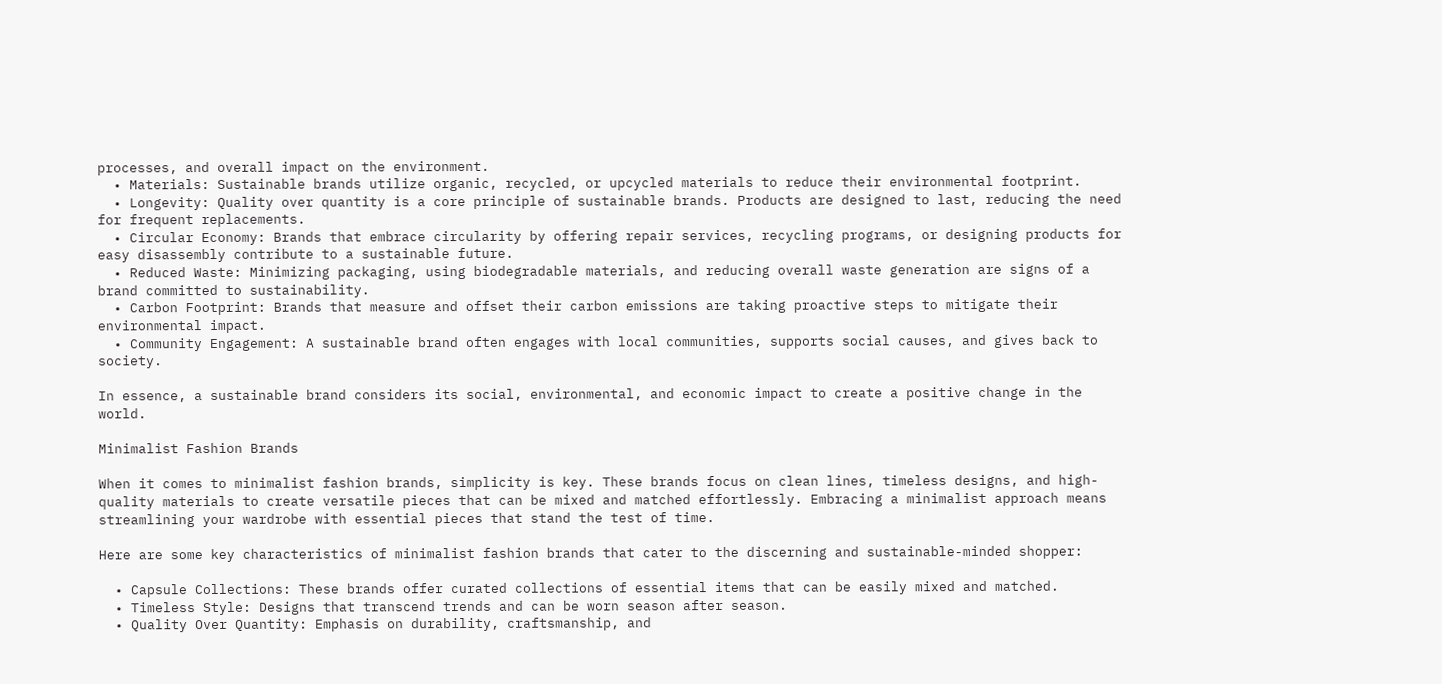processes, and overall impact on the environment.
  • Materials: Sustainable brands utilize organic, recycled, or upcycled materials to reduce their environmental footprint.
  • Longevity: Quality over quantity is a core principle of sustainable brands. Products are designed to last, reducing the need for frequent replacements.
  • Circular Economy: Brands that embrace circularity by offering repair services, recycling programs, or designing products for easy disassembly contribute to a sustainable future.
  • Reduced Waste: Minimizing packaging, using biodegradable materials, and reducing overall waste generation are signs of a brand committed to sustainability.
  • Carbon Footprint: Brands that measure and offset their carbon emissions are taking proactive steps to mitigate their environmental impact.
  • Community Engagement: A sustainable brand often engages with local communities, supports social causes, and gives back to society.

In essence, a sustainable brand considers its social, environmental, and economic impact to create a positive change in the world.

Minimalist Fashion Brands

When it comes to minimalist fashion brands, simplicity is key. These brands focus on clean lines, timeless designs, and high-quality materials to create versatile pieces that can be mixed and matched effortlessly. Embracing a minimalist approach means streamlining your wardrobe with essential pieces that stand the test of time.

Here are some key characteristics of minimalist fashion brands that cater to the discerning and sustainable-minded shopper:

  • Capsule Collections: These brands offer curated collections of essential items that can be easily mixed and matched.
  • Timeless Style: Designs that transcend trends and can be worn season after season.
  • Quality Over Quantity: Emphasis on durability, craftsmanship, and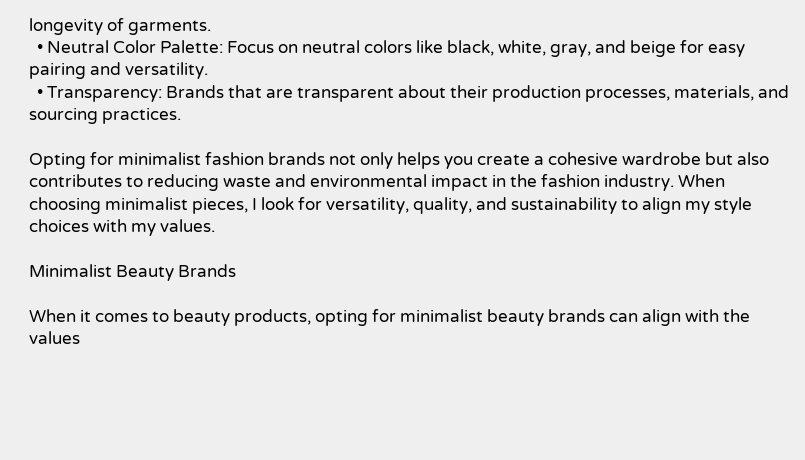longevity of garments.
  • Neutral Color Palette: Focus on neutral colors like black, white, gray, and beige for easy pairing and versatility.
  • Transparency: Brands that are transparent about their production processes, materials, and sourcing practices.

Opting for minimalist fashion brands not only helps you create a cohesive wardrobe but also contributes to reducing waste and environmental impact in the fashion industry. When choosing minimalist pieces, I look for versatility, quality, and sustainability to align my style choices with my values.

Minimalist Beauty Brands

When it comes to beauty products, opting for minimalist beauty brands can align with the values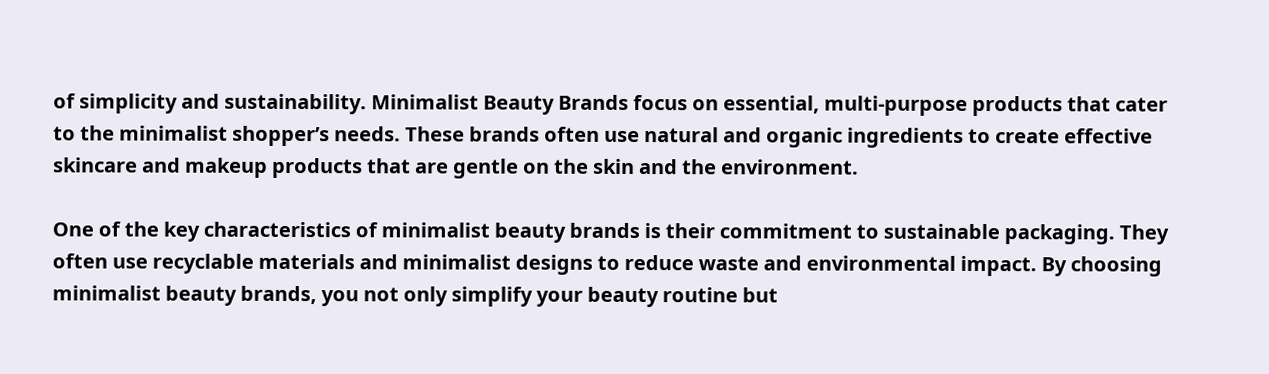of simplicity and sustainability. Minimalist Beauty Brands focus on essential, multi-purpose products that cater to the minimalist shopper’s needs. These brands often use natural and organic ingredients to create effective skincare and makeup products that are gentle on the skin and the environment.

One of the key characteristics of minimalist beauty brands is their commitment to sustainable packaging. They often use recyclable materials and minimalist designs to reduce waste and environmental impact. By choosing minimalist beauty brands, you not only simplify your beauty routine but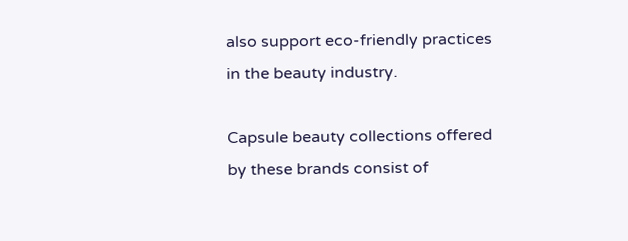also support eco-friendly practices in the beauty industry.

Capsule beauty collections offered by these brands consist of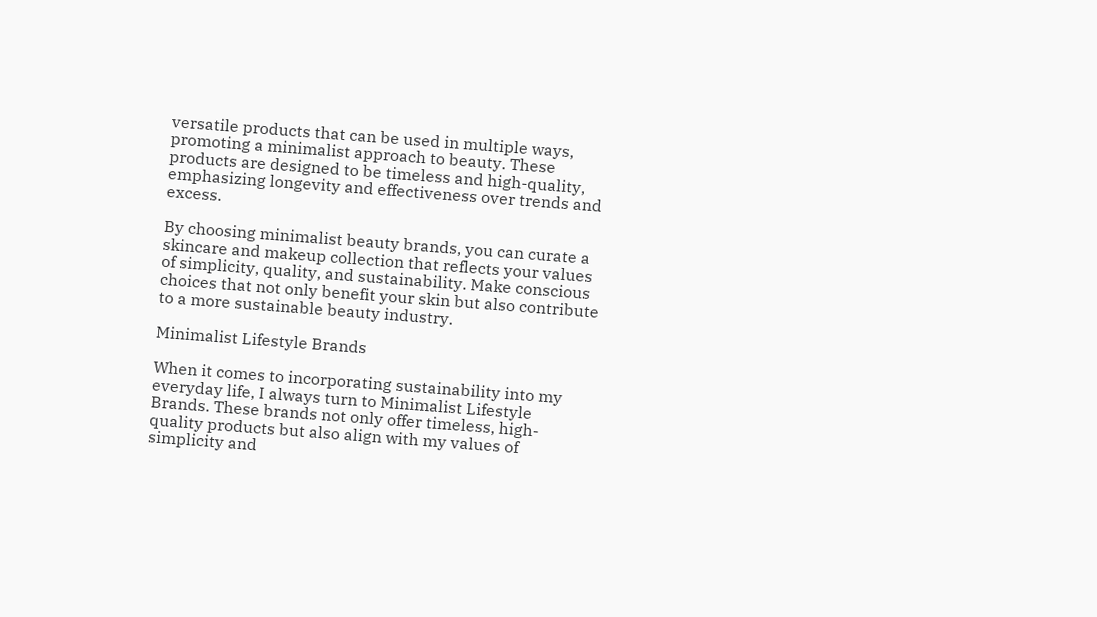versatile products that can be used in multiple ways, promoting a minimalist approach to beauty. These products are designed to be timeless and high-quality, emphasizing longevity and effectiveness over trends and excess.

By choosing minimalist beauty brands, you can curate a skincare and makeup collection that reflects your values of simplicity, quality, and sustainability. Make conscious choices that not only benefit your skin but also contribute to a more sustainable beauty industry.

Minimalist Lifestyle Brands

When it comes to incorporating sustainability into my everyday life, I always turn to Minimalist Lifestyle Brands. These brands not only offer timeless, high-quality products but also align with my values of simplicity and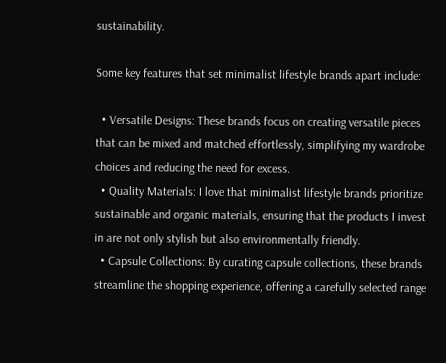sustainability.

Some key features that set minimalist lifestyle brands apart include:

  • Versatile Designs: These brands focus on creating versatile pieces that can be mixed and matched effortlessly, simplifying my wardrobe choices and reducing the need for excess.
  • Quality Materials: I love that minimalist lifestyle brands prioritize sustainable and organic materials, ensuring that the products I invest in are not only stylish but also environmentally friendly.
  • Capsule Collections: By curating capsule collections, these brands streamline the shopping experience, offering a carefully selected range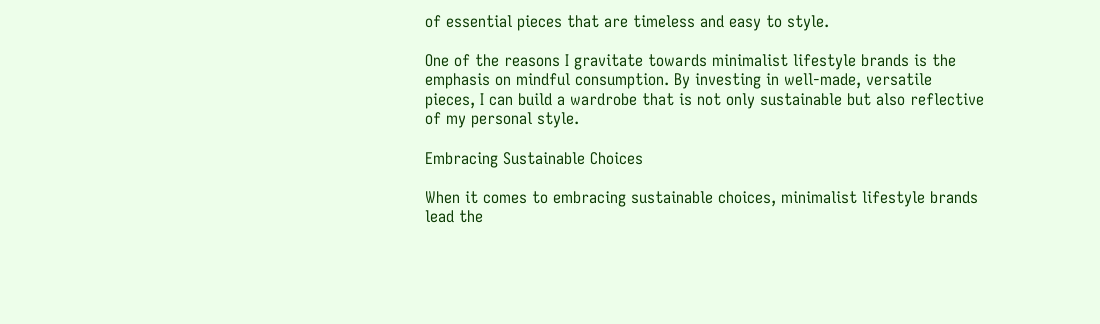of essential pieces that are timeless and easy to style.

One of the reasons I gravitate towards minimalist lifestyle brands is the emphasis on mindful consumption. By investing in well-made, versatile pieces, I can build a wardrobe that is not only sustainable but also reflective of my personal style.

Embracing Sustainable Choices

When it comes to embracing sustainable choices, minimalist lifestyle brands lead the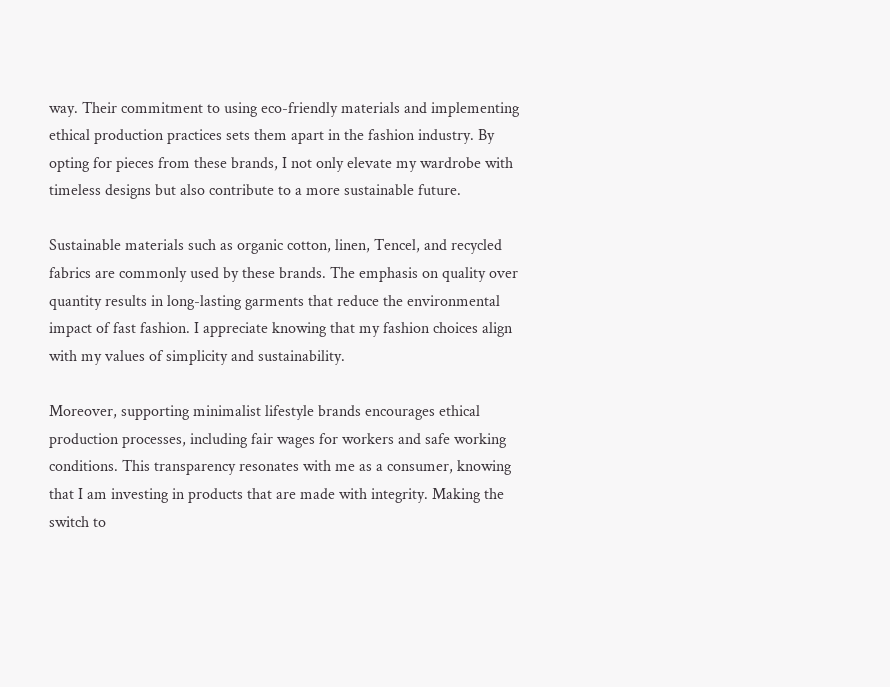way. Their commitment to using eco-friendly materials and implementing ethical production practices sets them apart in the fashion industry. By opting for pieces from these brands, I not only elevate my wardrobe with timeless designs but also contribute to a more sustainable future.

Sustainable materials such as organic cotton, linen, Tencel, and recycled fabrics are commonly used by these brands. The emphasis on quality over quantity results in long-lasting garments that reduce the environmental impact of fast fashion. I appreciate knowing that my fashion choices align with my values of simplicity and sustainability.

Moreover, supporting minimalist lifestyle brands encourages ethical production processes, including fair wages for workers and safe working conditions. This transparency resonates with me as a consumer, knowing that I am investing in products that are made with integrity. Making the switch to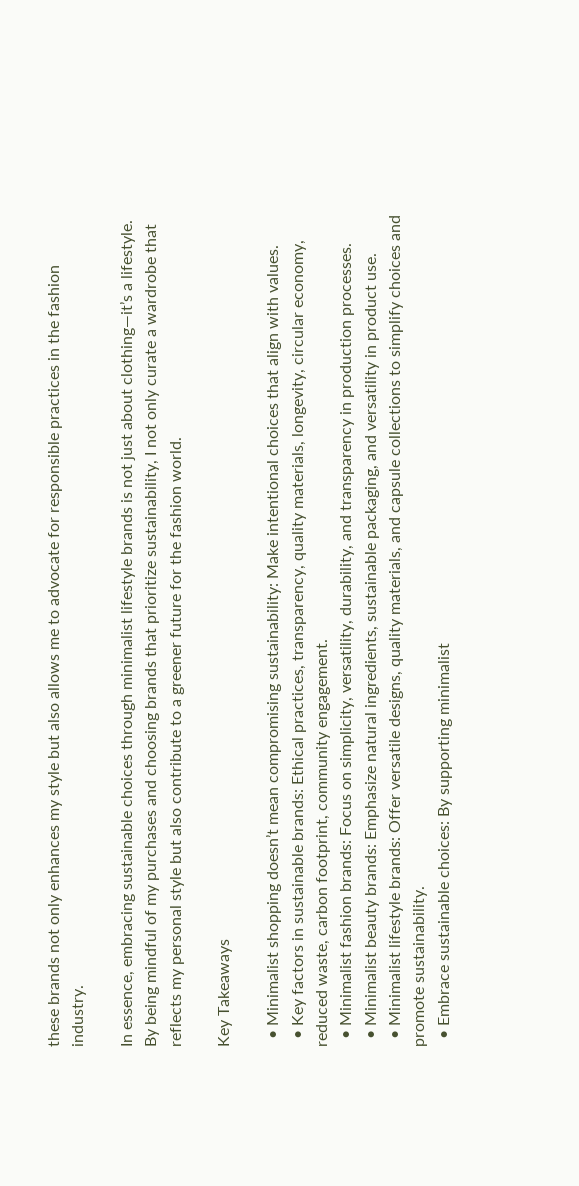these brands not only enhances my style but also allows me to advocate for responsible practices in the fashion industry.

In essence, embracing sustainable choices through minimalist lifestyle brands is not just about clothing—it’s a lifestyle. By being mindful of my purchases and choosing brands that prioritize sustainability, I not only curate a wardrobe that reflects my personal style but also contribute to a greener future for the fashion world.

Key Takeaways

  • Minimalist shopping doesn’t mean compromising sustainability: Make intentional choices that align with values.
  • Key factors in sustainable brands: Ethical practices, transparency, quality materials, longevity, circular economy, reduced waste, carbon footprint, community engagement.
  • Minimalist fashion brands: Focus on simplicity, versatility, durability, and transparency in production processes.
  • Minimalist beauty brands: Emphasize natural ingredients, sustainable packaging, and versatility in product use.
  • Minimalist lifestyle brands: Offer versatile designs, quality materials, and capsule collections to simplify choices and promote sustainability.
  • Embrace sustainable choices: By supporting minimalist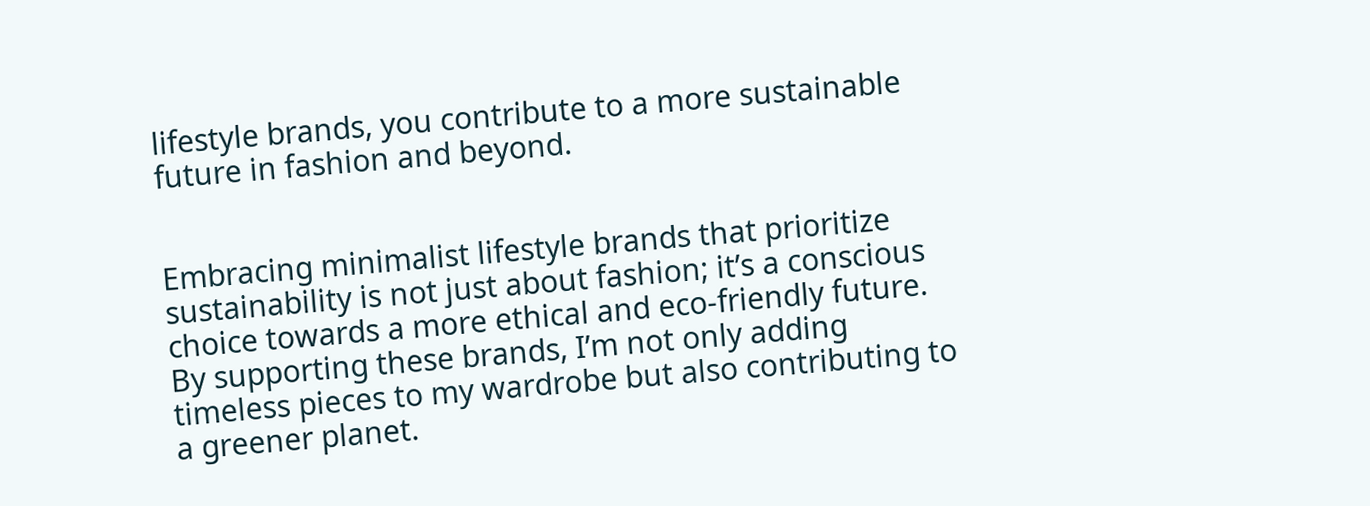lifestyle brands, you contribute to a more sustainable future in fashion and beyond.


Embracing minimalist lifestyle brands that prioritize sustainability is not just about fashion; it’s a conscious choice towards a more ethical and eco-friendly future. By supporting these brands, I’m not only adding timeless pieces to my wardrobe but also contributing to a greener planet.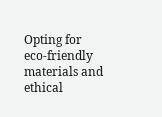Opting for eco-friendly materials and ethical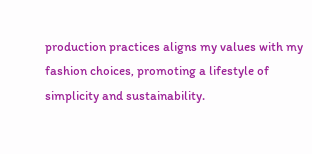production practices aligns my values with my fashion choices, promoting a lifestyle of simplicity and sustainability.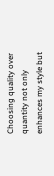Choosing quality over quantity not only enhances my style but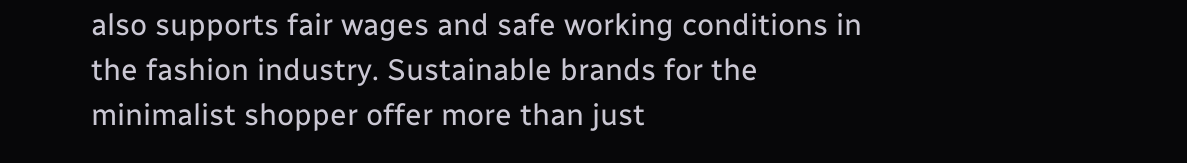also supports fair wages and safe working conditions in the fashion industry. Sustainable brands for the minimalist shopper offer more than just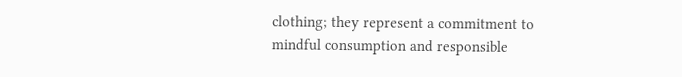clothing; they represent a commitment to mindful consumption and responsible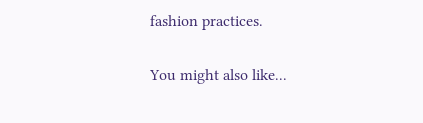fashion practices.

You might also like...